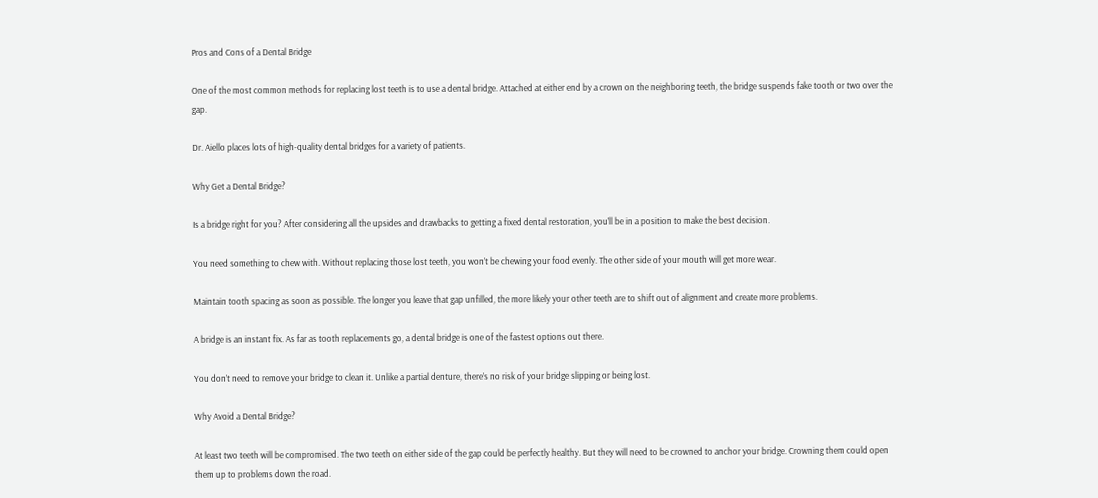Pros and Cons of a Dental Bridge

One of the most common methods for replacing lost teeth is to use a dental bridge. Attached at either end by a crown on the neighboring teeth, the bridge suspends fake tooth or two over the gap.

Dr. Aiello places lots of high-quality dental bridges for a variety of patients.

Why Get a Dental Bridge?

Is a bridge right for you? After considering all the upsides and drawbacks to getting a fixed dental restoration, you’ll be in a position to make the best decision.

You need something to chew with. Without replacing those lost teeth, you won’t be chewing your food evenly. The other side of your mouth will get more wear.

Maintain tooth spacing as soon as possible. The longer you leave that gap unfilled, the more likely your other teeth are to shift out of alignment and create more problems.

A bridge is an instant fix. As far as tooth replacements go, a dental bridge is one of the fastest options out there.

You don’t need to remove your bridge to clean it. Unlike a partial denture, there’s no risk of your bridge slipping or being lost.

Why Avoid a Dental Bridge?

At least two teeth will be compromised. The two teeth on either side of the gap could be perfectly healthy. But they will need to be crowned to anchor your bridge. Crowning them could open them up to problems down the road.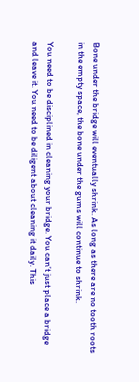Bone under the bridge will eventually shrink. As long as there are no tooth roots in the empty space, the bone under the gums will continue to shrink.

You need to be disciplined in cleaning your bridge. You can’t just place a bridge and leave it. You need to be diligent about cleaning it daily. This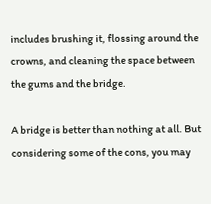includes brushing it, flossing around the crowns, and cleaning the space between the gums and the bridge.

A bridge is better than nothing at all. But considering some of the cons, you may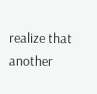realize that another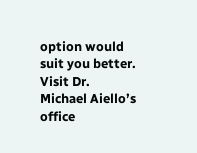option would suit you better. Visit Dr. Michael Aiello’s office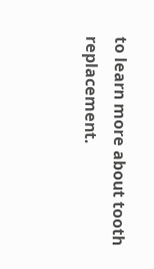to learn more about tooth replacement.